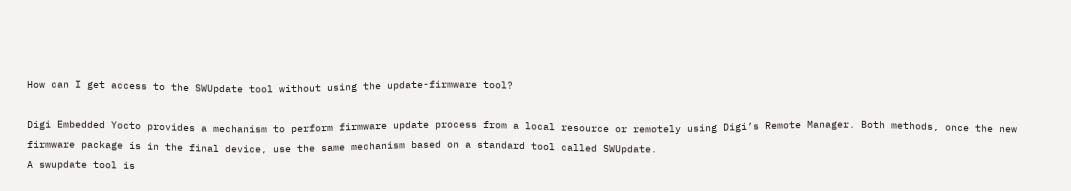How can I get access to the SWUpdate tool without using the update-firmware tool?

Digi Embedded Yocto provides a mechanism to perform firmware update process from a local resource or remotely using Digi’s Remote Manager. Both methods, once the new firmware package is in the final device, use the same mechanism based on a standard tool called SWUpdate.
A swupdate tool is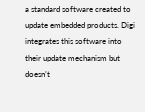a standard software created to update embedded products. Digi integrates this software into their update mechanism but doesn’t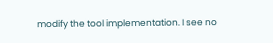modify the tool implementation. I see no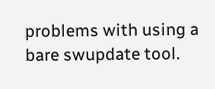problems with using a bare swupdate tool.